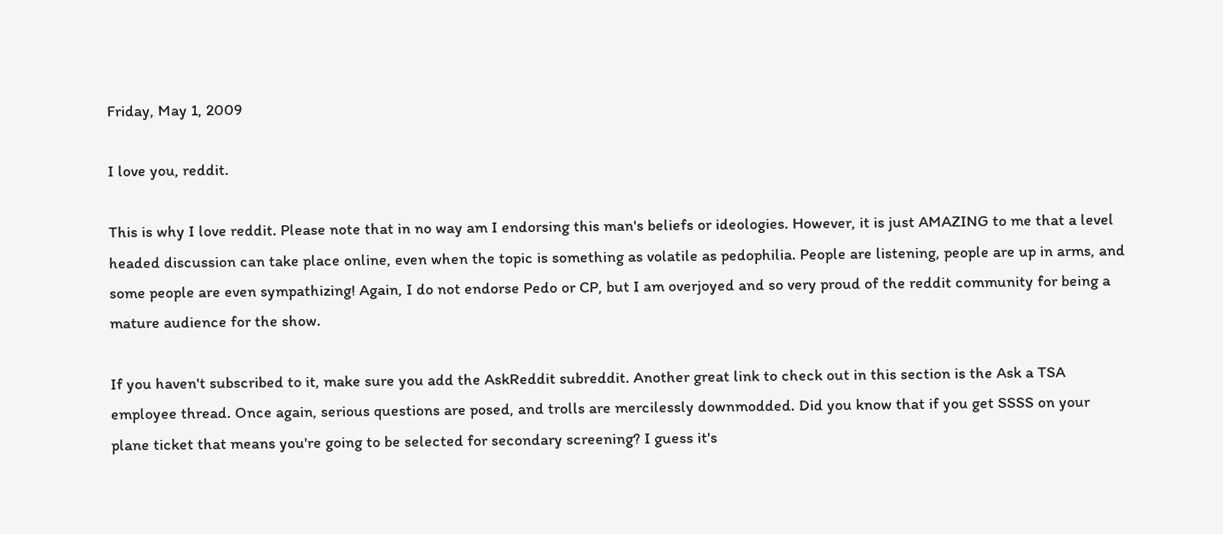Friday, May 1, 2009

I love you, reddit.

This is why I love reddit. Please note that in no way am I endorsing this man's beliefs or ideologies. However, it is just AMAZING to me that a level headed discussion can take place online, even when the topic is something as volatile as pedophilia. People are listening, people are up in arms, and some people are even sympathizing! Again, I do not endorse Pedo or CP, but I am overjoyed and so very proud of the reddit community for being a mature audience for the show.

If you haven't subscribed to it, make sure you add the AskReddit subreddit. Another great link to check out in this section is the Ask a TSA employee thread. Once again, serious questions are posed, and trolls are mercilessly downmodded. Did you know that if you get SSSS on your plane ticket that means you're going to be selected for secondary screening? I guess it's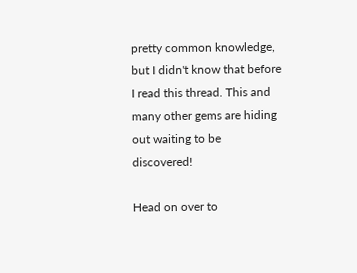pretty common knowledge, but I didn't know that before I read this thread. This and many other gems are hiding out waiting to be discovered!

Head on over to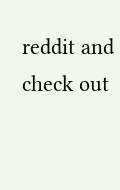reddit and check out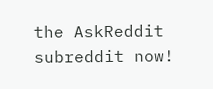the AskReddit subreddit now!